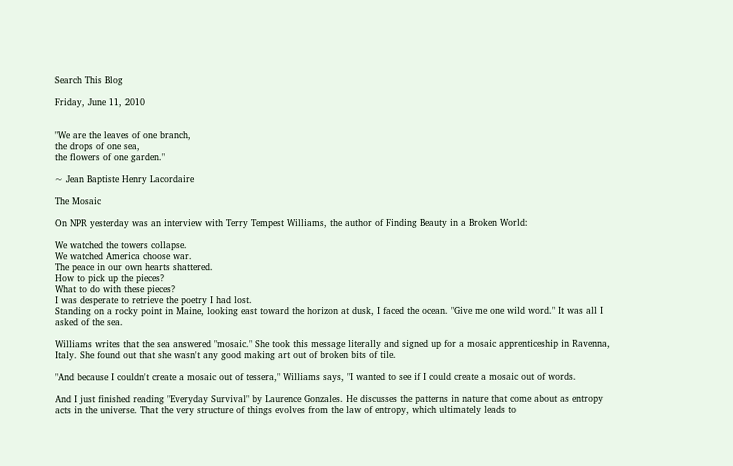Search This Blog

Friday, June 11, 2010


"We are the leaves of one branch,
the drops of one sea,
the flowers of one garden."

~ Jean Baptiste Henry Lacordaire

The Mosaic

On NPR yesterday was an interview with Terry Tempest Williams, the author of Finding Beauty in a Broken World:

We watched the towers collapse.
We watched America choose war.
The peace in our own hearts shattered.
How to pick up the pieces?
What to do with these pieces?
I was desperate to retrieve the poetry I had lost.
Standing on a rocky point in Maine, looking east toward the horizon at dusk, I faced the ocean. "Give me one wild word." It was all I asked of the sea.

Williams writes that the sea answered "mosaic." She took this message literally and signed up for a mosaic apprenticeship in Ravenna, Italy. She found out that she wasn't any good making art out of broken bits of tile.

"And because I couldn't create a mosaic out of tessera," Williams says, "I wanted to see if I could create a mosaic out of words.

And I just finished reading "Everyday Survival" by Laurence Gonzales. He discusses the patterns in nature that come about as entropy acts in the universe. That the very structure of things evolves from the law of entropy, which ultimately leads to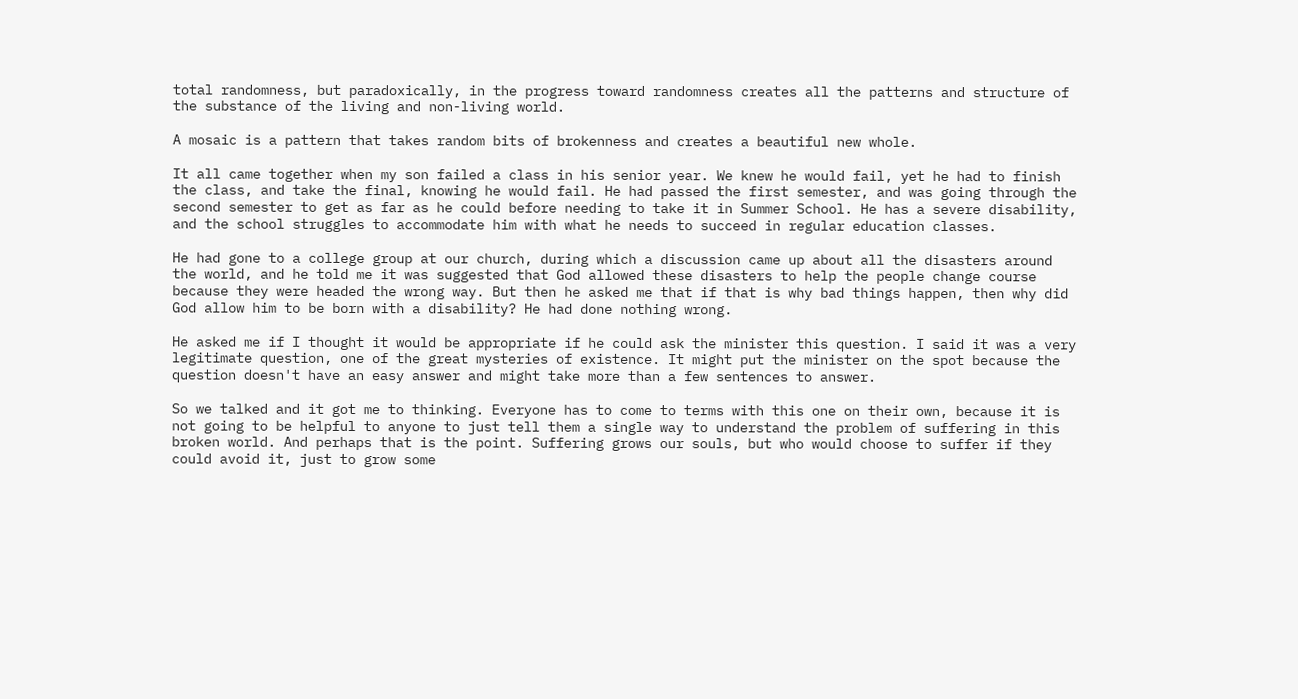total randomness, but paradoxically, in the progress toward randomness creates all the patterns and structure of the substance of the living and non-living world.

A mosaic is a pattern that takes random bits of brokenness and creates a beautiful new whole.

It all came together when my son failed a class in his senior year. We knew he would fail, yet he had to finish the class, and take the final, knowing he would fail. He had passed the first semester, and was going through the second semester to get as far as he could before needing to take it in Summer School. He has a severe disability, and the school struggles to accommodate him with what he needs to succeed in regular education classes.

He had gone to a college group at our church, during which a discussion came up about all the disasters around the world, and he told me it was suggested that God allowed these disasters to help the people change course because they were headed the wrong way. But then he asked me that if that is why bad things happen, then why did God allow him to be born with a disability? He had done nothing wrong.

He asked me if I thought it would be appropriate if he could ask the minister this question. I said it was a very legitimate question, one of the great mysteries of existence. It might put the minister on the spot because the question doesn't have an easy answer and might take more than a few sentences to answer.

So we talked and it got me to thinking. Everyone has to come to terms with this one on their own, because it is not going to be helpful to anyone to just tell them a single way to understand the problem of suffering in this broken world. And perhaps that is the point. Suffering grows our souls, but who would choose to suffer if they could avoid it, just to grow some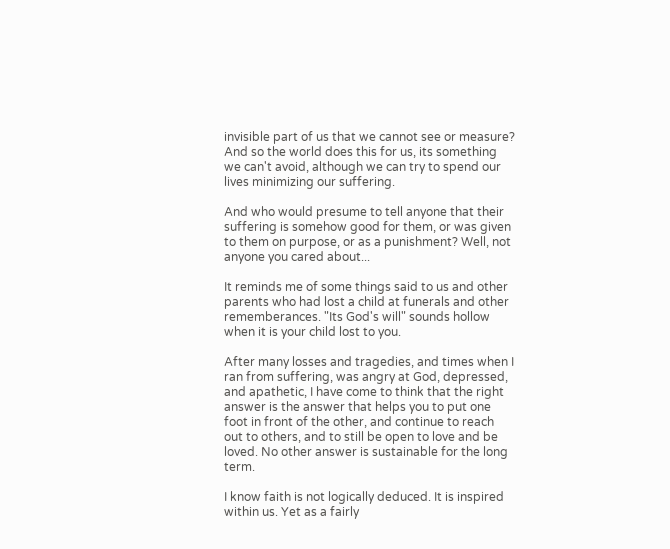invisible part of us that we cannot see or measure? And so the world does this for us, its something we can't avoid, although we can try to spend our lives minimizing our suffering.

And who would presume to tell anyone that their suffering is somehow good for them, or was given to them on purpose, or as a punishment? Well, not anyone you cared about...

It reminds me of some things said to us and other parents who had lost a child at funerals and other rememberances. "Its God's will" sounds hollow when it is your child lost to you.

After many losses and tragedies, and times when I ran from suffering, was angry at God, depressed, and apathetic, I have come to think that the right answer is the answer that helps you to put one foot in front of the other, and continue to reach out to others, and to still be open to love and be loved. No other answer is sustainable for the long term.

I know faith is not logically deduced. It is inspired within us. Yet as a fairly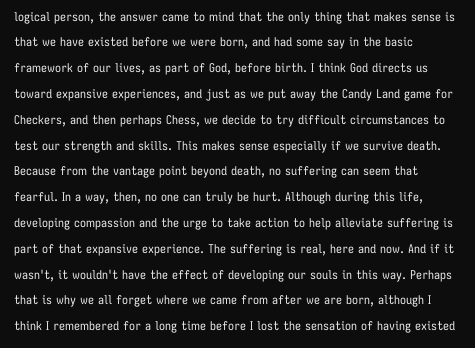logical person, the answer came to mind that the only thing that makes sense is that we have existed before we were born, and had some say in the basic framework of our lives, as part of God, before birth. I think God directs us toward expansive experiences, and just as we put away the Candy Land game for Checkers, and then perhaps Chess, we decide to try difficult circumstances to test our strength and skills. This makes sense especially if we survive death. Because from the vantage point beyond death, no suffering can seem that fearful. In a way, then, no one can truly be hurt. Although during this life, developing compassion and the urge to take action to help alleviate suffering is part of that expansive experience. The suffering is real, here and now. And if it wasn't, it wouldn't have the effect of developing our souls in this way. Perhaps that is why we all forget where we came from after we are born, although I think I remembered for a long time before I lost the sensation of having existed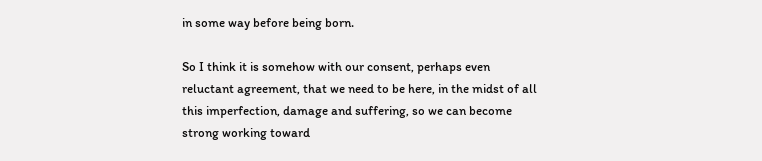in some way before being born.

So I think it is somehow with our consent, perhaps even reluctant agreement, that we need to be here, in the midst of all this imperfection, damage and suffering, so we can become strong working toward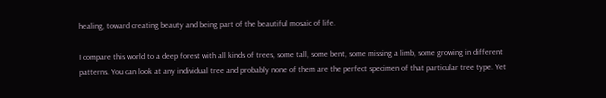healing, toward creating beauty and being part of the beautiful mosaic of life.

I compare this world to a deep forest with all kinds of trees, some tall, some bent, some missing a limb, some growing in different patterns. You can look at any individual tree and probably none of them are the perfect specimen of that particular tree type. Yet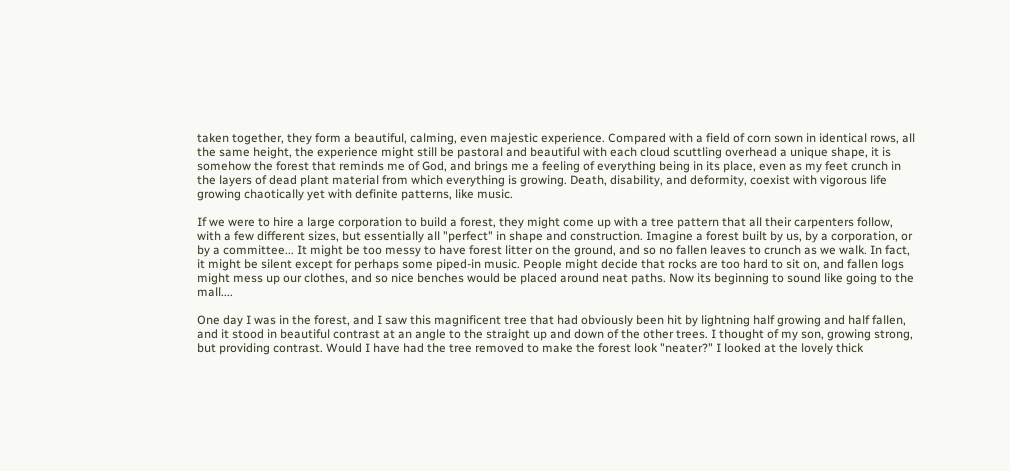taken together, they form a beautiful, calming, even majestic experience. Compared with a field of corn sown in identical rows, all the same height, the experience might still be pastoral and beautiful with each cloud scuttling overhead a unique shape, it is somehow the forest that reminds me of God, and brings me a feeling of everything being in its place, even as my feet crunch in the layers of dead plant material from which everything is growing. Death, disability, and deformity, coexist with vigorous life growing chaotically yet with definite patterns, like music.

If we were to hire a large corporation to build a forest, they might come up with a tree pattern that all their carpenters follow, with a few different sizes, but essentially all "perfect" in shape and construction. Imagine a forest built by us, by a corporation, or by a committee... It might be too messy to have forest litter on the ground, and so no fallen leaves to crunch as we walk. In fact, it might be silent except for perhaps some piped-in music. People might decide that rocks are too hard to sit on, and fallen logs might mess up our clothes, and so nice benches would be placed around neat paths. Now its beginning to sound like going to the mall....

One day I was in the forest, and I saw this magnificent tree that had obviously been hit by lightning half growing and half fallen, and it stood in beautiful contrast at an angle to the straight up and down of the other trees. I thought of my son, growing strong, but providing contrast. Would I have had the tree removed to make the forest look "neater?" I looked at the lovely thick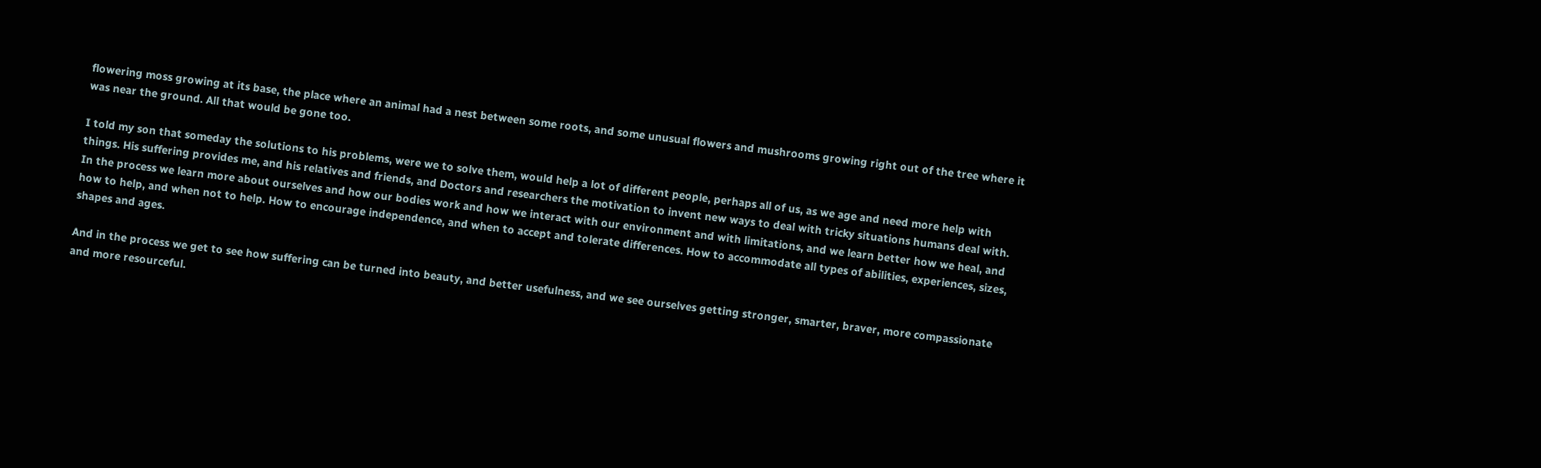flowering moss growing at its base, the place where an animal had a nest between some roots, and some unusual flowers and mushrooms growing right out of the tree where it was near the ground. All that would be gone too.

I told my son that someday the solutions to his problems, were we to solve them, would help a lot of different people, perhaps all of us, as we age and need more help with things. His suffering provides me, and his relatives and friends, and Doctors and researchers the motivation to invent new ways to deal with tricky situations humans deal with. In the process we learn more about ourselves and how our bodies work and how we interact with our environment and with limitations, and we learn better how we heal, and how to help, and when not to help. How to encourage independence, and when to accept and tolerate differences. How to accommodate all types of abilities, experiences, sizes, shapes and ages.

And in the process we get to see how suffering can be turned into beauty, and better usefulness, and we see ourselves getting stronger, smarter, braver, more compassionate and more resourceful.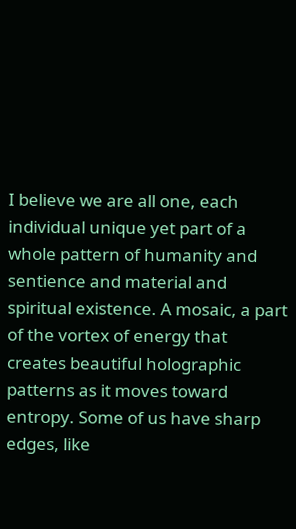I believe we are all one, each individual unique yet part of a whole pattern of humanity and sentience and material and spiritual existence. A mosaic, a part of the vortex of energy that creates beautiful holographic patterns as it moves toward entropy. Some of us have sharp edges, like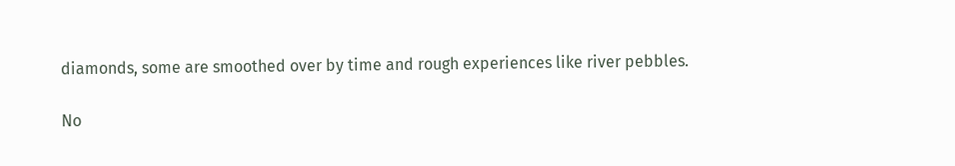diamonds, some are smoothed over by time and rough experiences like river pebbles.

No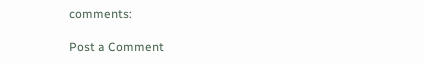comments:

Post a Comment